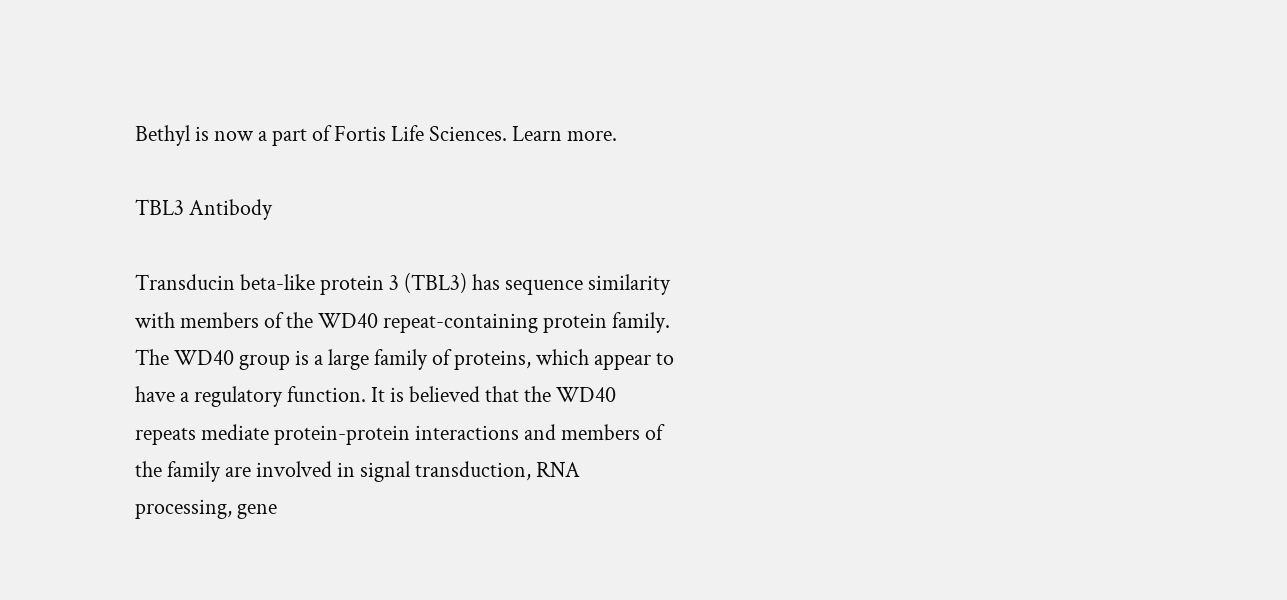Bethyl is now a part of Fortis Life Sciences. Learn more.

TBL3 Antibody

Transducin beta-like protein 3 (TBL3) has sequence similarity with members of the WD40 repeat-containing protein family. The WD40 group is a large family of proteins, which appear to have a regulatory function. It is believed that the WD40 repeats mediate protein-protein interactions and members of the family are involved in signal transduction, RNA processing, gene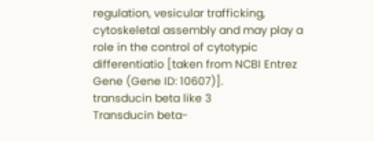regulation, vesicular trafficking, cytoskeletal assembly and may play a role in the control of cytotypic differentiatio [taken from NCBI Entrez Gene (Gene ID: 10607)].
transducin beta like 3
Transducin beta-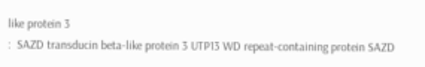like protein 3
:  SAZD transducin beta-like protein 3 UTP13 WD repeat-containing protein SAZD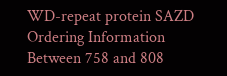WD-repeat protein SAZD
Ordering Information
Between 758 and 808